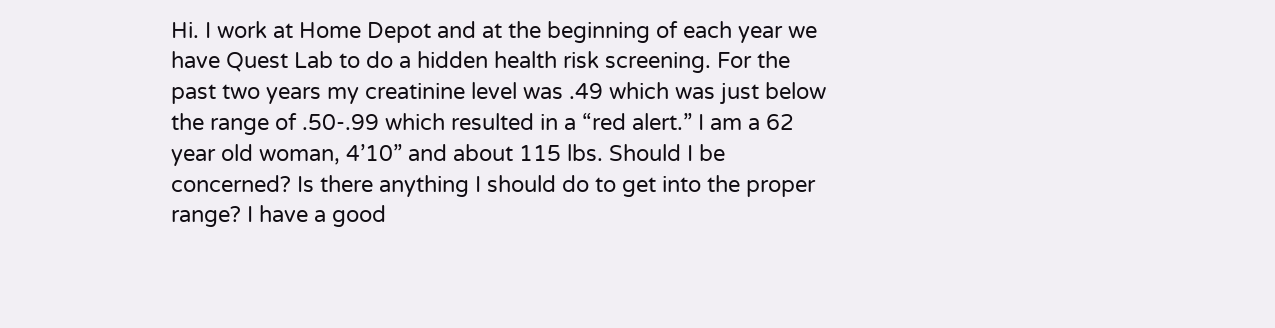Hi. I work at Home Depot and at the beginning of each year we have Quest Lab to do a hidden health risk screening. For the past two years my creatinine level was .49 which was just below the range of .50-.99 which resulted in a “red alert.” I am a 62 year old woman, 4’10” and about 115 lbs. Should I be concerned? Is there anything I should do to get into the proper range? I have a good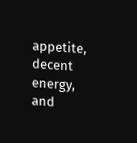appetite, decent energy, and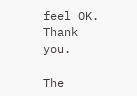feel OK. Thank you.

The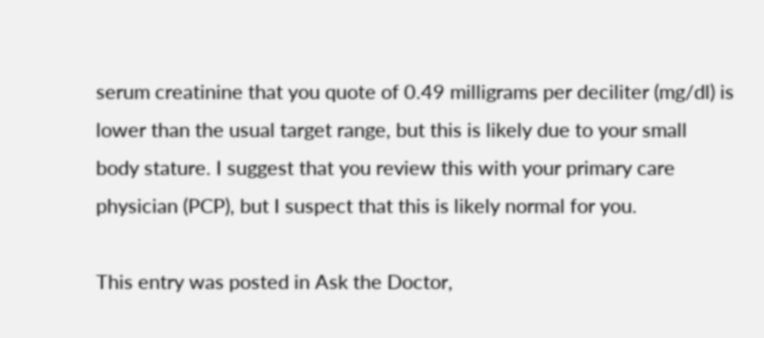serum creatinine that you quote of 0.49 milligrams per deciliter (mg/dl) is lower than the usual target range, but this is likely due to your small body stature. I suggest that you review this with your primary care physician (PCP), but I suspect that this is likely normal for you.

This entry was posted in Ask the Doctor,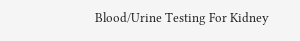Blood/Urine Testing For Kidney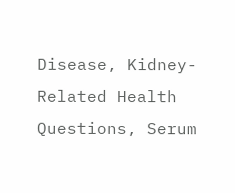Disease, Kidney-Related Health Questions, Serum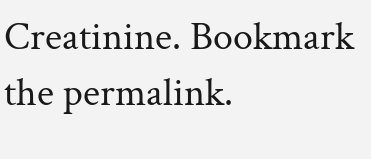Creatinine. Bookmark the permalink.